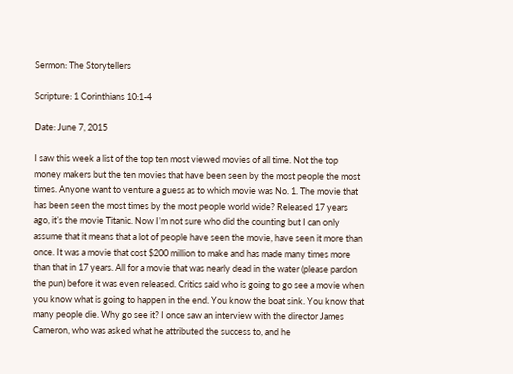Sermon: The Storytellers

Scripture: 1 Corinthians 10:1-4

Date: June 7, 2015

I saw this week a list of the top ten most viewed movies of all time. Not the top money makers but the ten movies that have been seen by the most people the most times. Anyone want to venture a guess as to which movie was No. 1. The movie that has been seen the most times by the most people world wide? Released 17 years ago, it’s the movie Titanic. Now I’m not sure who did the counting but I can only assume that it means that a lot of people have seen the movie, have seen it more than once. It was a movie that cost $200 million to make and has made many times more than that in 17 years. All for a movie that was nearly dead in the water (please pardon the pun) before it was even released. Critics said who is going to go see a movie when you know what is going to happen in the end. You know the boat sink. You know that many people die. Why go see it? I once saw an interview with the director James Cameron, who was asked what he attributed the success to, and he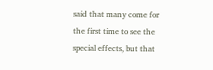said that many come for the first time to see the special effects, but that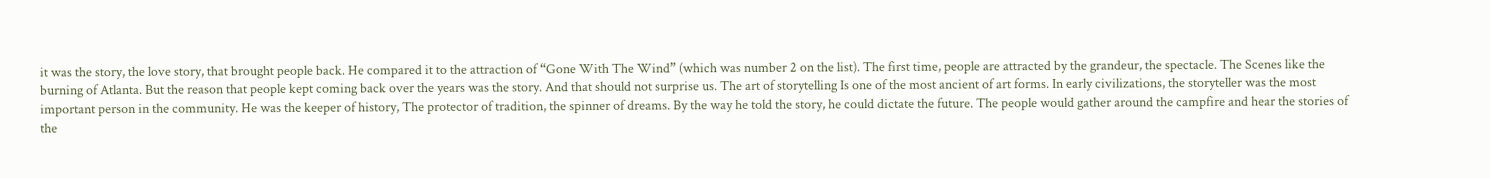it was the story, the love story, that brought people back. He compared it to the attraction of “Gone With The Wind” (which was number 2 on the list). The first time, people are attracted by the grandeur, the spectacle. The Scenes like the burning of Atlanta. But the reason that people kept coming back over the years was the story. And that should not surprise us. The art of storytelling Is one of the most ancient of art forms. In early civilizations, the storyteller was the most important person in the community. He was the keeper of history, The protector of tradition, the spinner of dreams. By the way he told the story, he could dictate the future. The people would gather around the campfire and hear the stories of the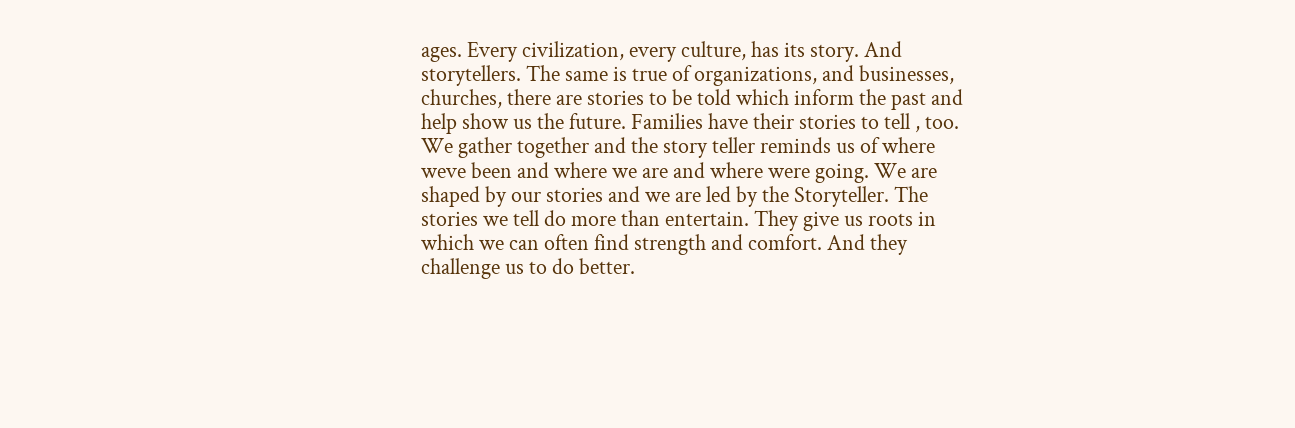ages. Every civilization, every culture, has its story. And storytellers. The same is true of organizations, and businesses, churches, there are stories to be told which inform the past and help show us the future. Families have their stories to tell , too. We gather together and the story teller reminds us of where weve been and where we are and where were going. We are shaped by our stories and we are led by the Storyteller. The stories we tell do more than entertain. They give us roots in which we can often find strength and comfort. And they challenge us to do better.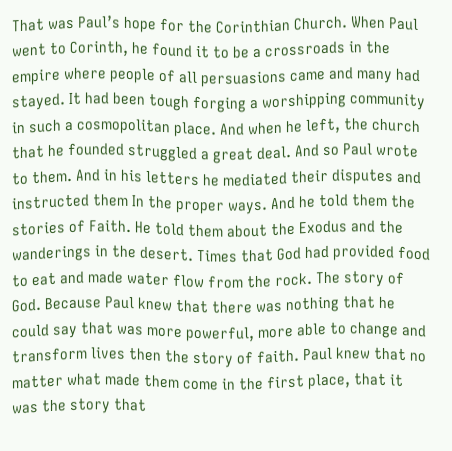That was Paul’s hope for the Corinthian Church. When Paul went to Corinth, he found it to be a crossroads in the empire where people of all persuasions came and many had stayed. It had been tough forging a worshipping community in such a cosmopolitan place. And when he left, the church that he founded struggled a great deal. And so Paul wrote to them. And in his letters he mediated their disputes and instructed them In the proper ways. And he told them the stories of Faith. He told them about the Exodus and the wanderings in the desert. Times that God had provided food to eat and made water flow from the rock. The story of God. Because Paul knew that there was nothing that he could say that was more powerful, more able to change and transform lives then the story of faith. Paul knew that no matter what made them come in the first place, that it was the story that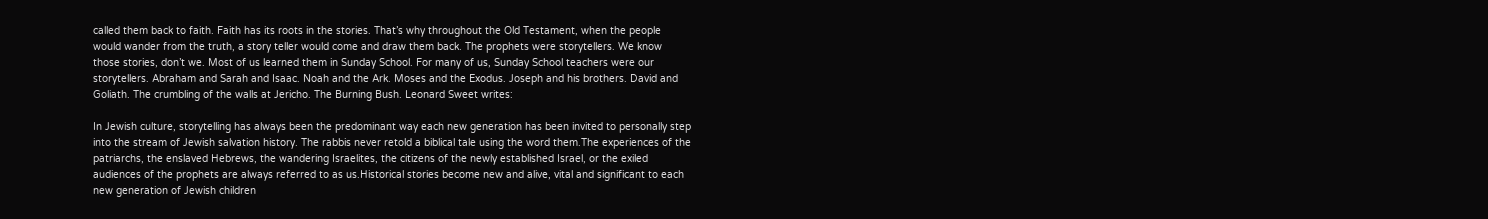called them back to faith. Faith has its roots in the stories. That’s why throughout the Old Testament, when the people would wander from the truth, a story teller would come and draw them back. The prophets were storytellers. We know those stories, don’t we. Most of us learned them in Sunday School. For many of us, Sunday School teachers were our storytellers. Abraham and Sarah and Isaac. Noah and the Ark. Moses and the Exodus. Joseph and his brothers. David and Goliath. The crumbling of the walls at Jericho. The Burning Bush. Leonard Sweet writes:

In Jewish culture, storytelling has always been the predominant way each new generation has been invited to personally step into the stream of Jewish salvation history. The rabbis never retold a biblical tale using the word them.The experiences of the patriarchs, the enslaved Hebrews, the wandering Israelites, the citizens of the newly established Israel, or the exiled audiences of the prophets are always referred to as us.Historical stories become new and alive, vital and significant to each new generation of Jewish children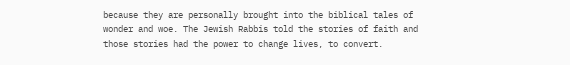because they are personally brought into the biblical tales of wonder and woe. The Jewish Rabbis told the stories of faith and those stories had the power to change lives, to convert.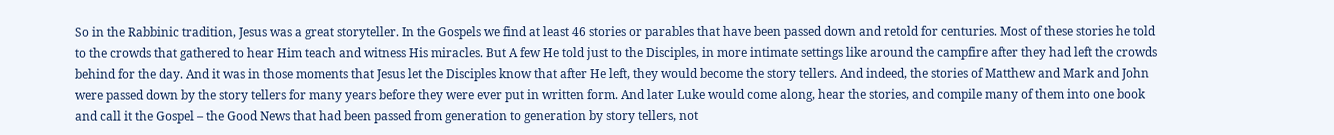So in the Rabbinic tradition, Jesus was a great storyteller. In the Gospels we find at least 46 stories or parables that have been passed down and retold for centuries. Most of these stories he told to the crowds that gathered to hear Him teach and witness His miracles. But A few He told just to the Disciples, in more intimate settings like around the campfire after they had left the crowds behind for the day. And it was in those moments that Jesus let the Disciples know that after He left, they would become the story tellers. And indeed, the stories of Matthew and Mark and John were passed down by the story tellers for many years before they were ever put in written form. And later Luke would come along, hear the stories, and compile many of them into one book and call it the Gospel – the Good News that had been passed from generation to generation by story tellers, not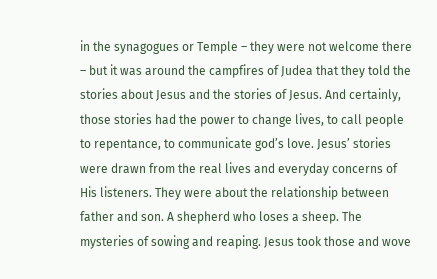in the synagogues or Temple – they were not welcome there – but it was around the campfires of Judea that they told the stories about Jesus and the stories of Jesus. And certainly, those stories had the power to change lives, to call people to repentance, to communicate god’s love. Jesus’ stories were drawn from the real lives and everyday concerns of His listeners. They were about the relationship between father and son. A shepherd who loses a sheep. The mysteries of sowing and reaping. Jesus took those and wove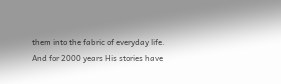them into the fabric of everyday life. And for 2000 years His stories have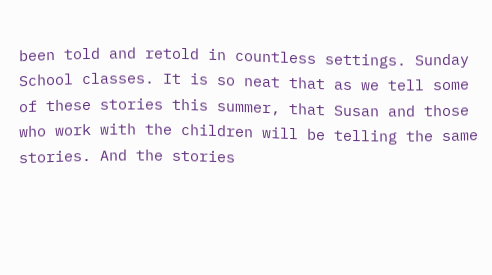been told and retold in countless settings. Sunday School classes. It is so neat that as we tell some of these stories this summer, that Susan and those who work with the children will be telling the same stories. And the stories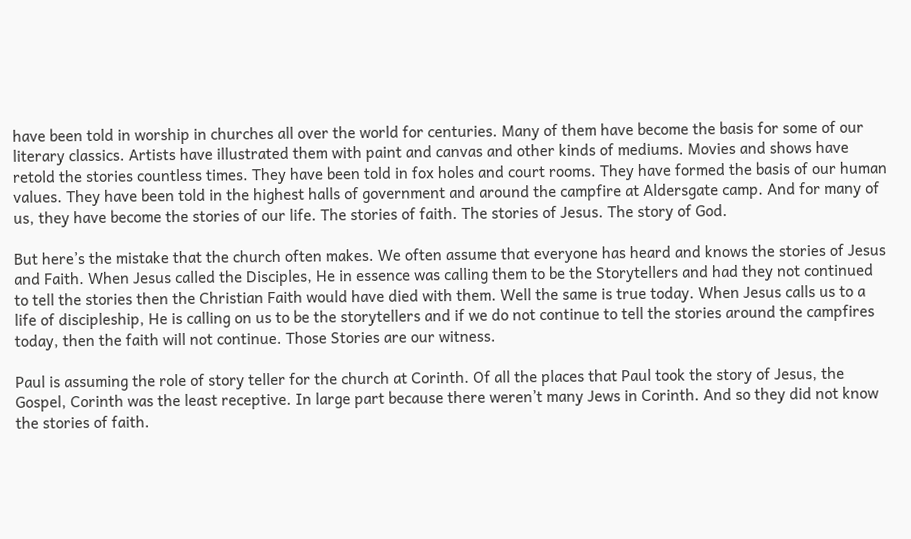have been told in worship in churches all over the world for centuries. Many of them have become the basis for some of our literary classics. Artists have illustrated them with paint and canvas and other kinds of mediums. Movies and shows have retold the stories countless times. They have been told in fox holes and court rooms. They have formed the basis of our human values. They have been told in the highest halls of government and around the campfire at Aldersgate camp. And for many of us, they have become the stories of our life. The stories of faith. The stories of Jesus. The story of God.

But here’s the mistake that the church often makes. We often assume that everyone has heard and knows the stories of Jesus and Faith. When Jesus called the Disciples, He in essence was calling them to be the Storytellers and had they not continued to tell the stories then the Christian Faith would have died with them. Well the same is true today. When Jesus calls us to a life of discipleship, He is calling on us to be the storytellers and if we do not continue to tell the stories around the campfires today, then the faith will not continue. Those Stories are our witness.

Paul is assuming the role of story teller for the church at Corinth. Of all the places that Paul took the story of Jesus, the Gospel, Corinth was the least receptive. In large part because there weren’t many Jews in Corinth. And so they did not know the stories of faith.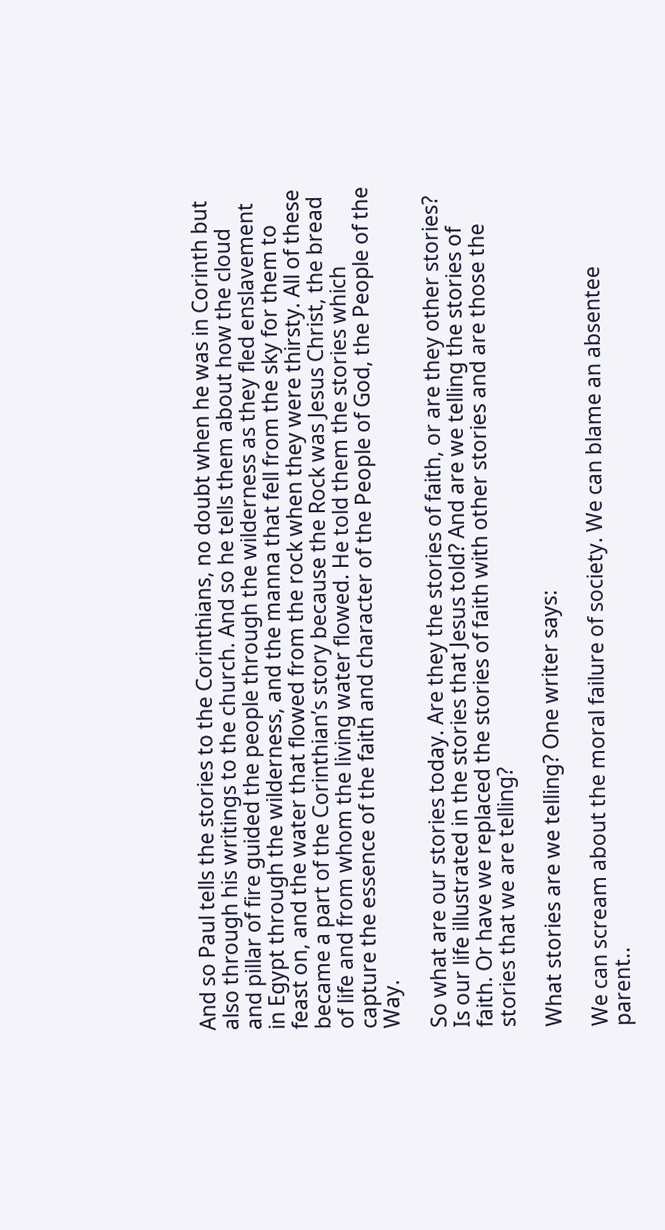And so Paul tells the stories to the Corinthians, no doubt when he was in Corinth but also through his writings to the church. And so he tells them about how the cloud and pillar of fire guided the people through the wilderness as they fled enslavement in Egypt through the wilderness, and the manna that fell from the sky for them to feast on, and the water that flowed from the rock when they were thirsty. All of these became a part of the Corinthian’s story because the Rock was Jesus Christ, the bread of life and from whom the living water flowed. He told them the stories which capture the essence of the faith and character of the People of God, the People of the Way.

So what are our stories today. Are they the stories of faith, or are they other stories? Is our life illustrated in the stories that Jesus told? And are we telling the stories of faith. Or have we replaced the stories of faith with other stories and are those the stories that we are telling?

What stories are we telling? One writer says:

We can scream about the moral failure of society. We can blame an absentee parent..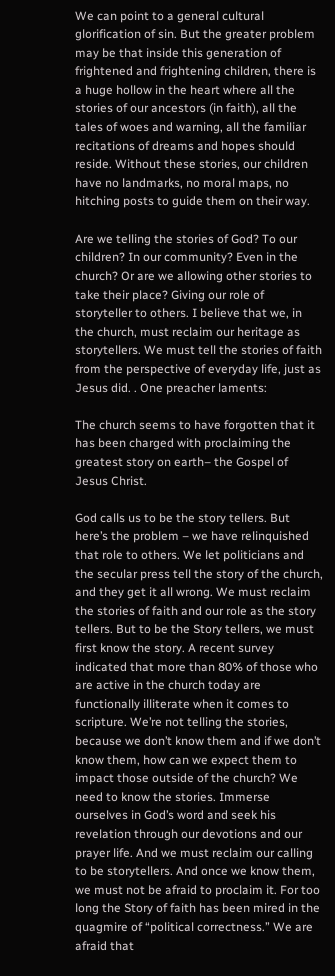We can point to a general cultural glorification of sin. But the greater problem may be that inside this generation of frightened and frightening children, there is a huge hollow in the heart where all the stories of our ancestors (in faith), all the tales of woes and warning, all the familiar recitations of dreams and hopes should reside. Without these stories, our children have no landmarks, no moral maps, no hitching posts to guide them on their way.

Are we telling the stories of God? To our children? In our community? Even in the church? Or are we allowing other stories to take their place? Giving our role of storyteller to others. I believe that we, in the church, must reclaim our heritage as storytellers. We must tell the stories of faith from the perspective of everyday life, just as Jesus did. . One preacher laments:

The church seems to have forgotten that it has been charged with proclaiming the greatest story on earth– the Gospel of Jesus Christ.

God calls us to be the story tellers. But here’s the problem – we have relinquished that role to others. We let politicians and the secular press tell the story of the church, and they get it all wrong. We must reclaim the stories of faith and our role as the story tellers. But to be the Story tellers, we must first know the story. A recent survey indicated that more than 80% of those who are active in the church today are functionally illiterate when it comes to scripture. We’re not telling the stories, because we don’t know them and if we don’t know them, how can we expect them to impact those outside of the church? We need to know the stories. Immerse ourselves in God’s word and seek his revelation through our devotions and our prayer life. And we must reclaim our calling to be storytellers. And once we know them, we must not be afraid to proclaim it. For too long the Story of faith has been mired in the quagmire of “political correctness.” We are afraid that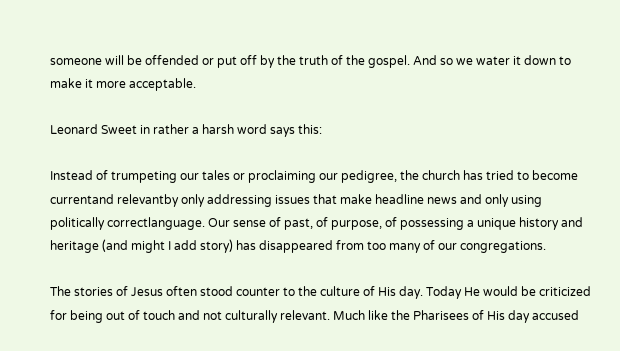someone will be offended or put off by the truth of the gospel. And so we water it down to make it more acceptable.

Leonard Sweet in rather a harsh word says this:

Instead of trumpeting our tales or proclaiming our pedigree, the church has tried to become currentand relevantby only addressing issues that make headline news and only using politically correctlanguage. Our sense of past, of purpose, of possessing a unique history and heritage (and might I add story) has disappeared from too many of our congregations.

The stories of Jesus often stood counter to the culture of His day. Today He would be criticized for being out of touch and not culturally relevant. Much like the Pharisees of His day accused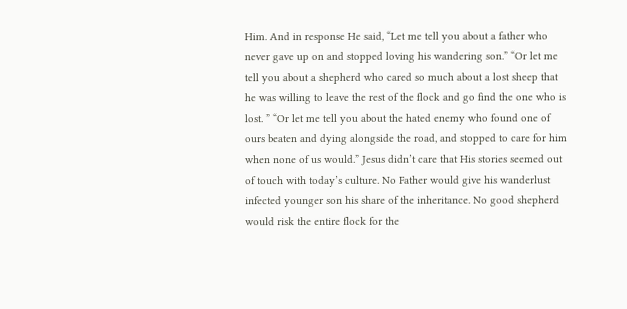Him. And in response He said, “Let me tell you about a father who never gave up on and stopped loving his wandering son.” “Or let me tell you about a shepherd who cared so much about a lost sheep that he was willing to leave the rest of the flock and go find the one who is lost. ” “Or let me tell you about the hated enemy who found one of ours beaten and dying alongside the road, and stopped to care for him when none of us would.” Jesus didn’t care that His stories seemed out of touch with today’s culture. No Father would give his wanderlust infected younger son his share of the inheritance. No good shepherd would risk the entire flock for the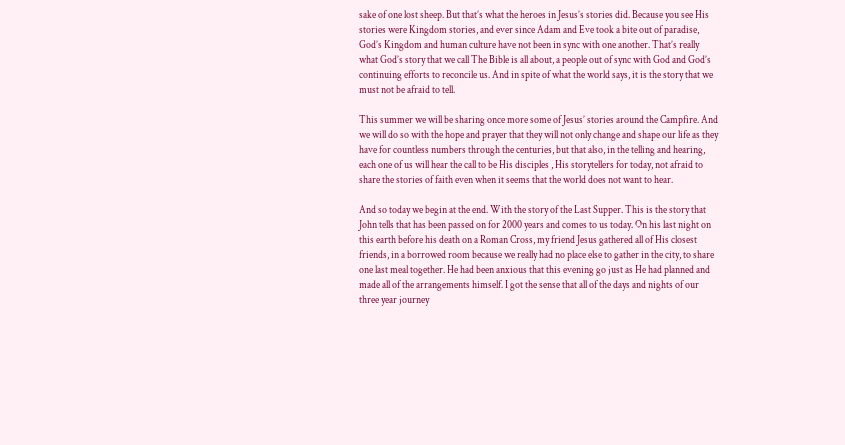sake of one lost sheep. But that’s what the heroes in Jesus’s stories did. Because you see His stories were Kingdom stories, and ever since Adam and Eve took a bite out of paradise, God’s Kingdom and human culture have not been in sync with one another. That’s really what God’s story that we call The Bible is all about, a people out of sync with God and God’s continuing efforts to reconcile us. And in spite of what the world says, it is the story that we must not be afraid to tell.

This summer we will be sharing once more some of Jesus’ stories around the Campfire. And we will do so with the hope and prayer that they will not only change and shape our life as they have for countless numbers through the centuries, but that also, in the telling and hearing, each one of us will hear the call to be His disciples , His storytellers for today, not afraid to share the stories of faith even when it seems that the world does not want to hear.

And so today we begin at the end. With the story of the Last Supper. This is the story that John tells that has been passed on for 2000 years and comes to us today. On his last night on this earth before his death on a Roman Cross, my friend Jesus gathered all of His closest friends, in a borrowed room because we really had no place else to gather in the city, to share one last meal together. He had been anxious that this evening go just as He had planned and made all of the arrangements himself. I got the sense that all of the days and nights of our three year journey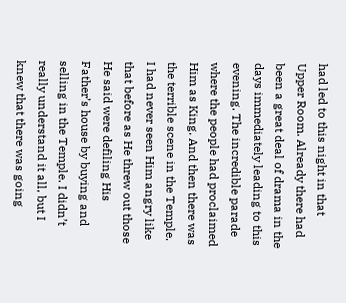had led to this night in that Upper Room. Already there had been a great deal of drama in the days immediately leading to this evening. The incredible parade where the people had proclaimed Him as King. And then there was the terrible scene in the Temple. I had never seen Him angry like that before as He threw out those He said were defiling His Father’s house by buying and selling in the Temple. I didn’t really understand it all, but I knew that there was going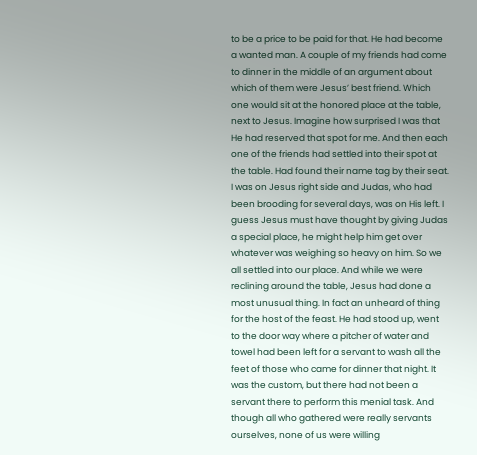to be a price to be paid for that. He had become a wanted man. A couple of my friends had come to dinner in the middle of an argument about which of them were Jesus’ best friend. Which one would sit at the honored place at the table, next to Jesus. Imagine how surprised I was that He had reserved that spot for me. And then each one of the friends had settled into their spot at the table. Had found their name tag by their seat. I was on Jesus right side and Judas, who had been brooding for several days, was on His left. I guess Jesus must have thought by giving Judas a special place, he might help him get over whatever was weighing so heavy on him. So we all settled into our place. And while we were reclining around the table, Jesus had done a most unusual thing. In fact an unheard of thing for the host of the feast. He had stood up, went to the door way where a pitcher of water and towel had been left for a servant to wash all the feet of those who came for dinner that night. It was the custom, but there had not been a servant there to perform this menial task. And though all who gathered were really servants ourselves, none of us were willing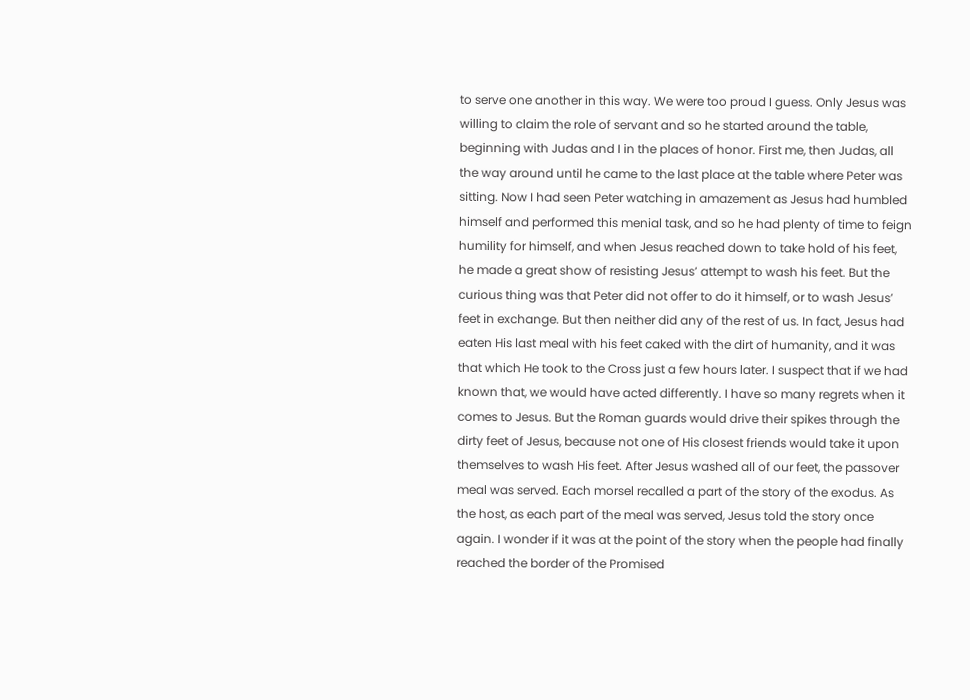to serve one another in this way. We were too proud I guess. Only Jesus was willing to claim the role of servant and so he started around the table, beginning with Judas and I in the places of honor. First me, then Judas, all the way around until he came to the last place at the table where Peter was sitting. Now I had seen Peter watching in amazement as Jesus had humbled himself and performed this menial task, and so he had plenty of time to feign humility for himself, and when Jesus reached down to take hold of his feet, he made a great show of resisting Jesus’ attempt to wash his feet. But the curious thing was that Peter did not offer to do it himself, or to wash Jesus’ feet in exchange. But then neither did any of the rest of us. In fact, Jesus had eaten His last meal with his feet caked with the dirt of humanity, and it was that which He took to the Cross just a few hours later. I suspect that if we had known that, we would have acted differently. I have so many regrets when it comes to Jesus. But the Roman guards would drive their spikes through the dirty feet of Jesus, because not one of His closest friends would take it upon themselves to wash His feet. After Jesus washed all of our feet, the passover meal was served. Each morsel recalled a part of the story of the exodus. As the host, as each part of the meal was served, Jesus told the story once again. I wonder if it was at the point of the story when the people had finally reached the border of the Promised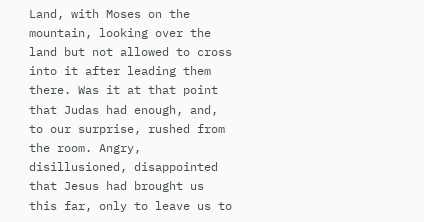Land, with Moses on the mountain, looking over the land but not allowed to cross into it after leading them there. Was it at that point that Judas had enough, and, to our surprise, rushed from the room. Angry, disillusioned, disappointed that Jesus had brought us this far, only to leave us to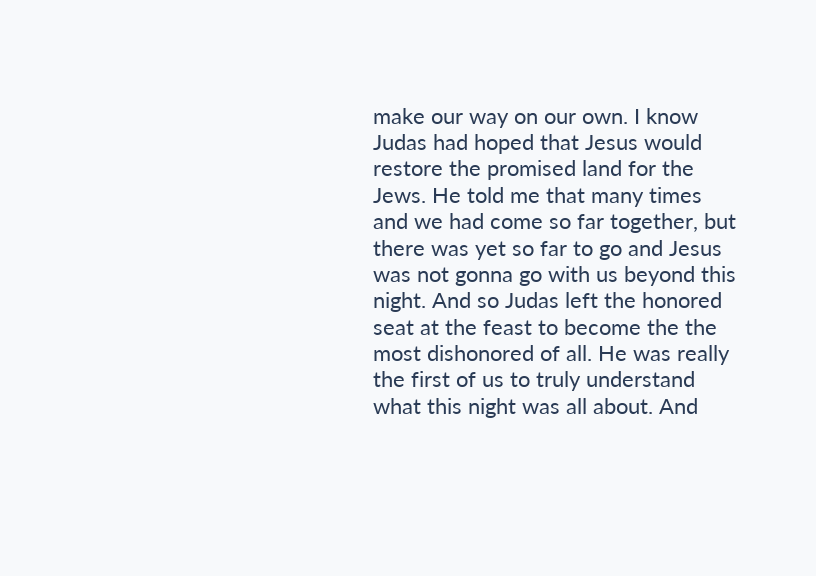make our way on our own. I know Judas had hoped that Jesus would restore the promised land for the Jews. He told me that many times and we had come so far together, but there was yet so far to go and Jesus was not gonna go with us beyond this night. And so Judas left the honored seat at the feast to become the the most dishonored of all. He was really the first of us to truly understand what this night was all about. And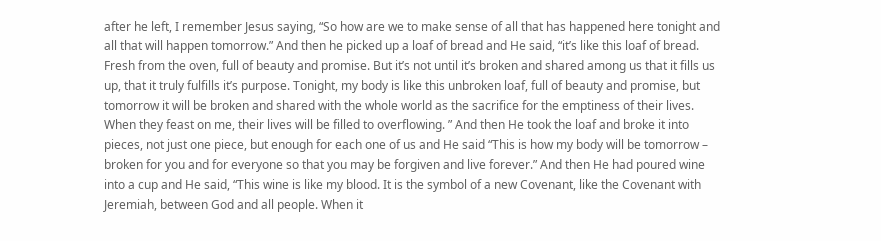after he left, I remember Jesus saying, “So how are we to make sense of all that has happened here tonight and all that will happen tomorrow.” And then he picked up a loaf of bread and He said, “it’s like this loaf of bread. Fresh from the oven, full of beauty and promise. But it’s not until it’s broken and shared among us that it fills us up, that it truly fulfills it’s purpose. Tonight, my body is like this unbroken loaf, full of beauty and promise, but tomorrow it will be broken and shared with the whole world as the sacrifice for the emptiness of their lives. When they feast on me, their lives will be filled to overflowing. ” And then He took the loaf and broke it into pieces, not just one piece, but enough for each one of us and He said “This is how my body will be tomorrow – broken for you and for everyone so that you may be forgiven and live forever.” And then He had poured wine into a cup and He said, “This wine is like my blood. It is the symbol of a new Covenant, like the Covenant with Jeremiah, between God and all people. When it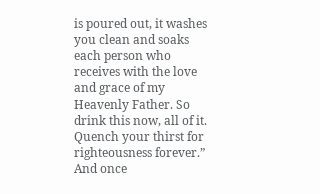is poured out, it washes you clean and soaks each person who receives with the love and grace of my Heavenly Father. So drink this now, all of it. Quench your thirst for righteousness forever.” And once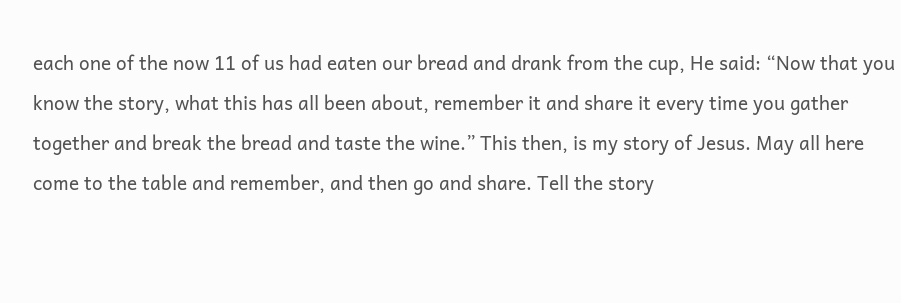each one of the now 11 of us had eaten our bread and drank from the cup, He said: “Now that you know the story, what this has all been about, remember it and share it every time you gather together and break the bread and taste the wine.” This then, is my story of Jesus. May all here come to the table and remember, and then go and share. Tell the story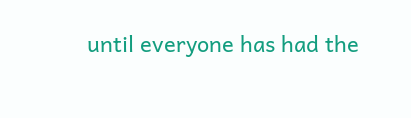until everyone has had the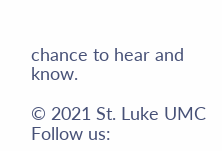chance to hear and know.

© 2021 St. Luke UMC
Follow us: